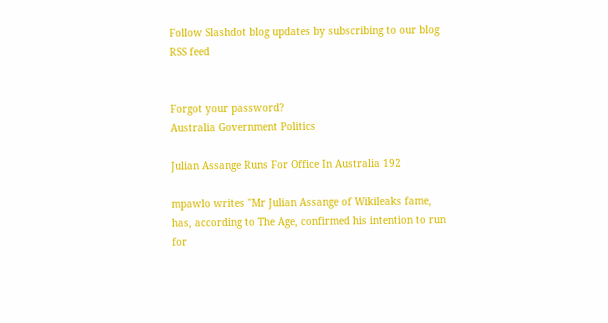Follow Slashdot blog updates by subscribing to our blog RSS feed


Forgot your password?
Australia Government Politics

Julian Assange Runs For Office In Australia 192

mpawlo writes "Mr Julian Assange of Wikileaks fame, has, according to The Age, confirmed his intention to run for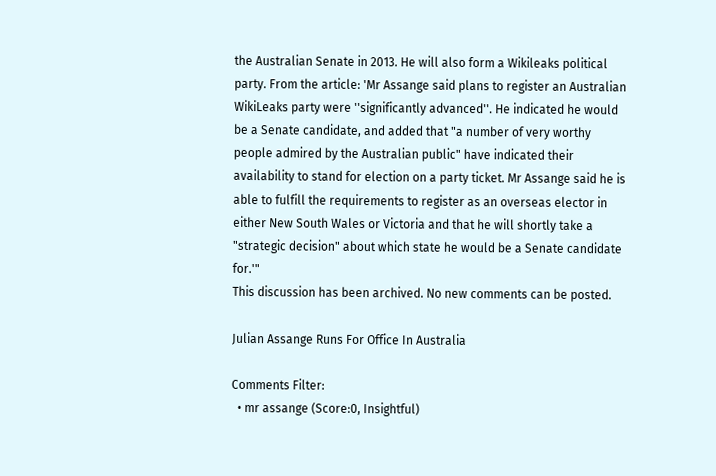the Australian Senate in 2013. He will also form a Wikileaks political party. From the article: 'Mr Assange said plans to register an Australian WikiLeaks party were ''significantly advanced''. He indicated he would be a Senate candidate, and added that "a number of very worthy people admired by the Australian public" have indicated their availability to stand for election on a party ticket. Mr Assange said he is able to fulfill the requirements to register as an overseas elector in either New South Wales or Victoria and that he will shortly take a "strategic decision" about which state he would be a Senate candidate for.'"
This discussion has been archived. No new comments can be posted.

Julian Assange Runs For Office In Australia

Comments Filter:
  • mr assange (Score:0, Insightful)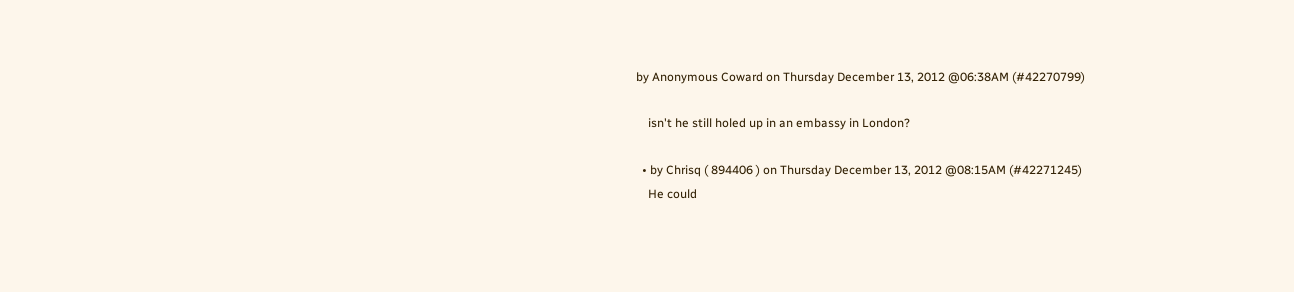by Anonymous Coward on Thursday December 13, 2012 @06:38AM (#42270799)

    isn't he still holed up in an embassy in London?

  • by Chrisq ( 894406 ) on Thursday December 13, 2012 @08:15AM (#42271245)
    He could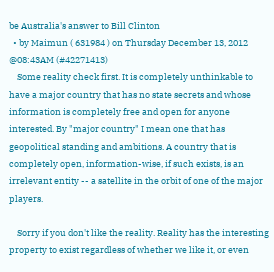be Australia's answer to Bill Clinton
  • by Maimun ( 631984 ) on Thursday December 13, 2012 @08:43AM (#42271413)
    Some reality check first. It is completely unthinkable to have a major country that has no state secrets and whose information is completely free and open for anyone interested. By "major country" I mean one that has geopolitical standing and ambitions. A country that is completely open, information-wise, if such exists, is an irrelevant entity -- a satellite in the orbit of one of the major players.

    Sorry if you don't like the reality. Reality has the interesting property to exist regardless of whether we like it, or even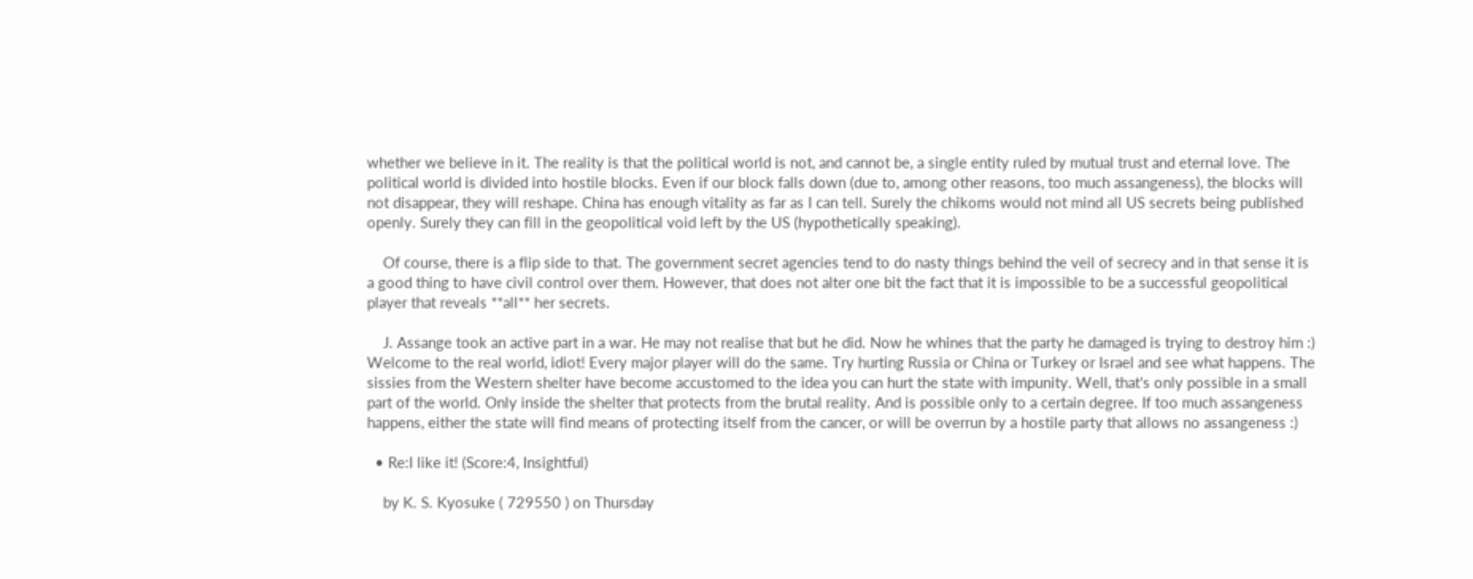whether we believe in it. The reality is that the political world is not, and cannot be, a single entity ruled by mutual trust and eternal love. The political world is divided into hostile blocks. Even if our block falls down (due to, among other reasons, too much assangeness), the blocks will not disappear, they will reshape. China has enough vitality as far as I can tell. Surely the chikoms would not mind all US secrets being published openly. Surely they can fill in the geopolitical void left by the US (hypothetically speaking).

    Of course, there is a flip side to that. The government secret agencies tend to do nasty things behind the veil of secrecy and in that sense it is a good thing to have civil control over them. However, that does not alter one bit the fact that it is impossible to be a successful geopolitical player that reveals **all** her secrets.

    J. Assange took an active part in a war. He may not realise that but he did. Now he whines that the party he damaged is trying to destroy him :) Welcome to the real world, idiot! Every major player will do the same. Try hurting Russia or China or Turkey or Israel and see what happens. The sissies from the Western shelter have become accustomed to the idea you can hurt the state with impunity. Well, that's only possible in a small part of the world. Only inside the shelter that protects from the brutal reality. And is possible only to a certain degree. If too much assangeness happens, either the state will find means of protecting itself from the cancer, or will be overrun by a hostile party that allows no assangeness :)

  • Re:I like it! (Score:4, Insightful)

    by K. S. Kyosuke ( 729550 ) on Thursday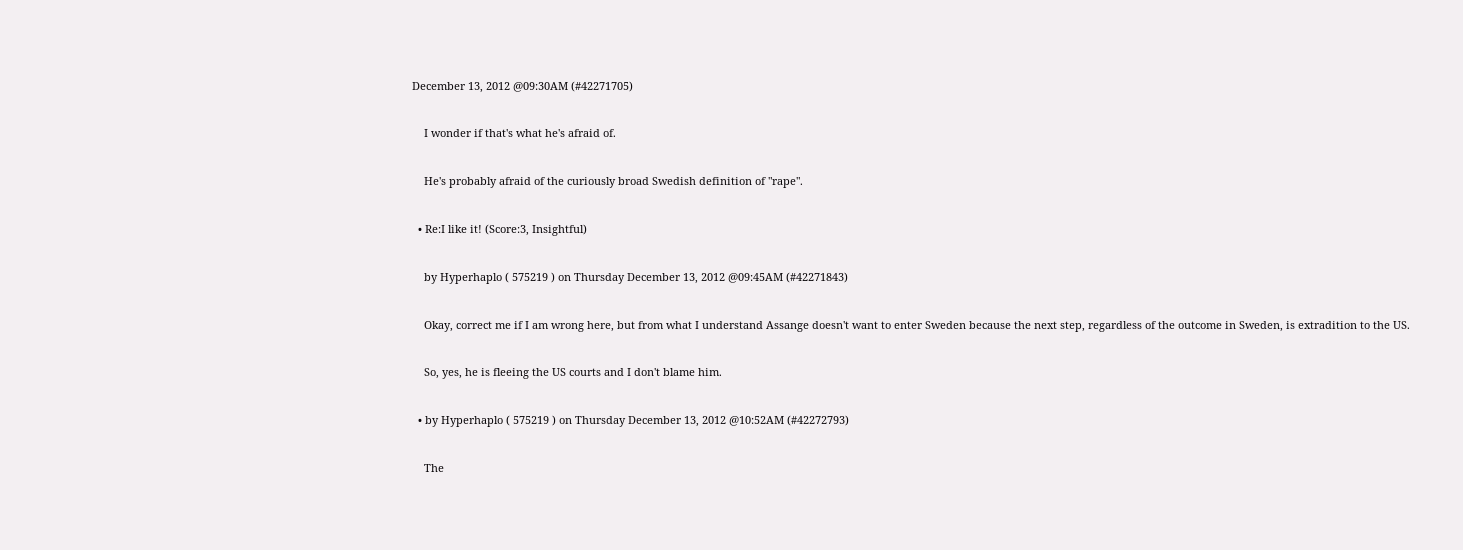December 13, 2012 @09:30AM (#42271705)

    I wonder if that's what he's afraid of.

    He's probably afraid of the curiously broad Swedish definition of "rape".

  • Re:I like it! (Score:3, Insightful)

    by Hyperhaplo ( 575219 ) on Thursday December 13, 2012 @09:45AM (#42271843)

    Okay, correct me if I am wrong here, but from what I understand Assange doesn't want to enter Sweden because the next step, regardless of the outcome in Sweden, is extradition to the US.

    So, yes, he is fleeing the US courts and I don't blame him.

  • by Hyperhaplo ( 575219 ) on Thursday December 13, 2012 @10:52AM (#42272793)

    The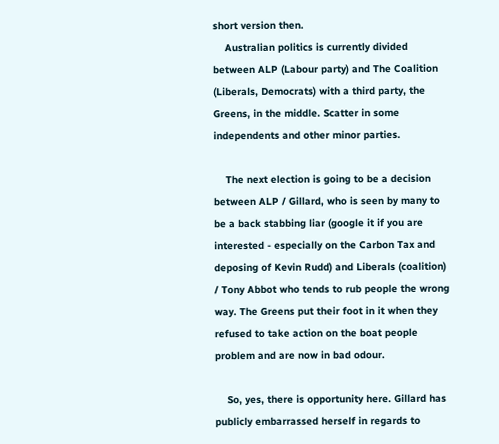short version then.
    Australian politics is currently divided between ALP (Labour party) and The Coalition (Liberals, Democrats) with a third party, the Greens, in the middle. Scatter in some independents and other minor parties.

    The next election is going to be a decision between ALP / Gillard, who is seen by many to be a back stabbing liar (google it if you are interested - especially on the Carbon Tax and deposing of Kevin Rudd) and Liberals (coalition) / Tony Abbot who tends to rub people the wrong way. The Greens put their foot in it when they refused to take action on the boat people problem and are now in bad odour.

    So, yes, there is opportunity here. Gillard has publicly embarrassed herself in regards to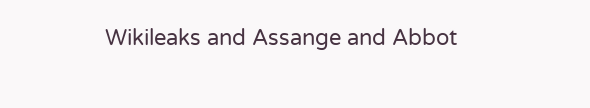Wikileaks and Assange and Abbot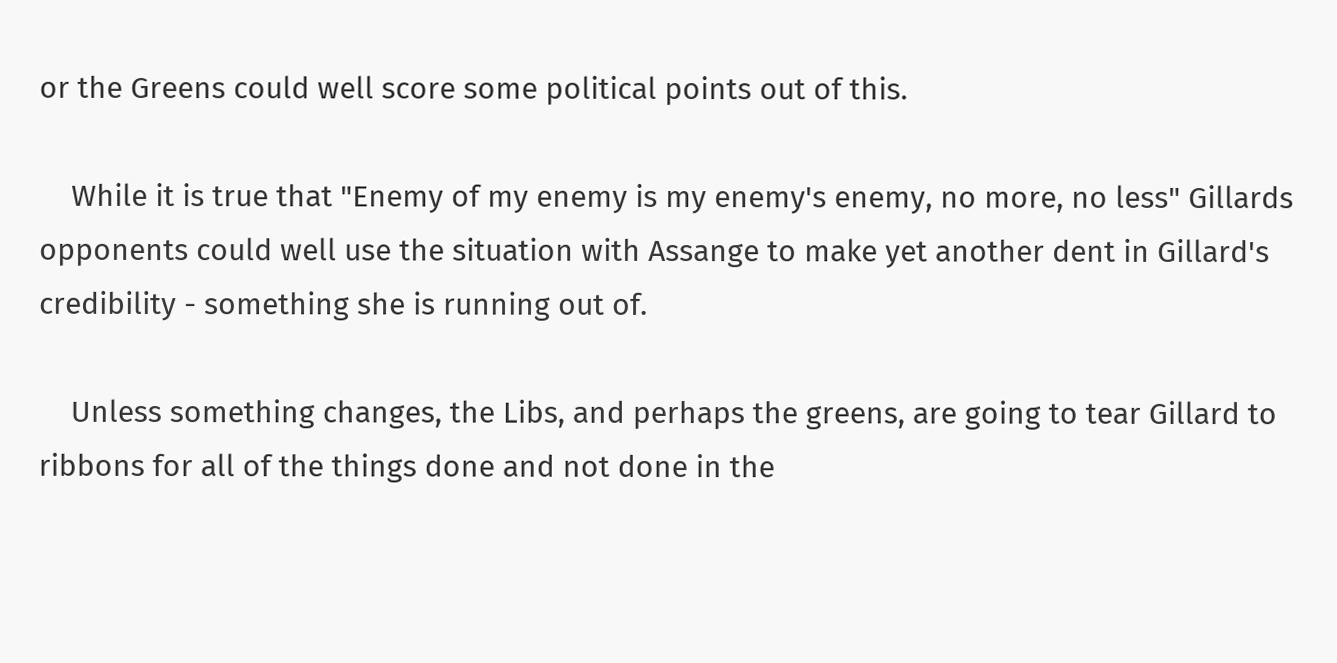or the Greens could well score some political points out of this.

    While it is true that "Enemy of my enemy is my enemy's enemy, no more, no less" Gillards opponents could well use the situation with Assange to make yet another dent in Gillard's credibility - something she is running out of.

    Unless something changes, the Libs, and perhaps the greens, are going to tear Gillard to ribbons for all of the things done and not done in the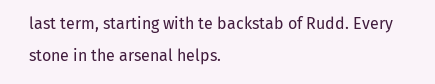last term, starting with te backstab of Rudd. Every stone in the arsenal helps.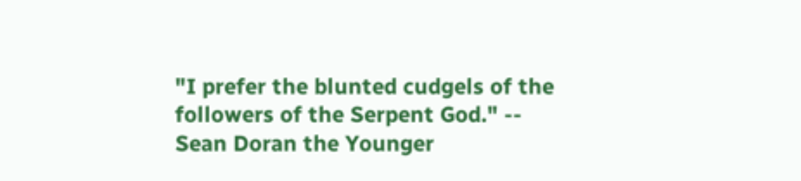"I prefer the blunted cudgels of the followers of the Serpent God." -- Sean Doran the Younger